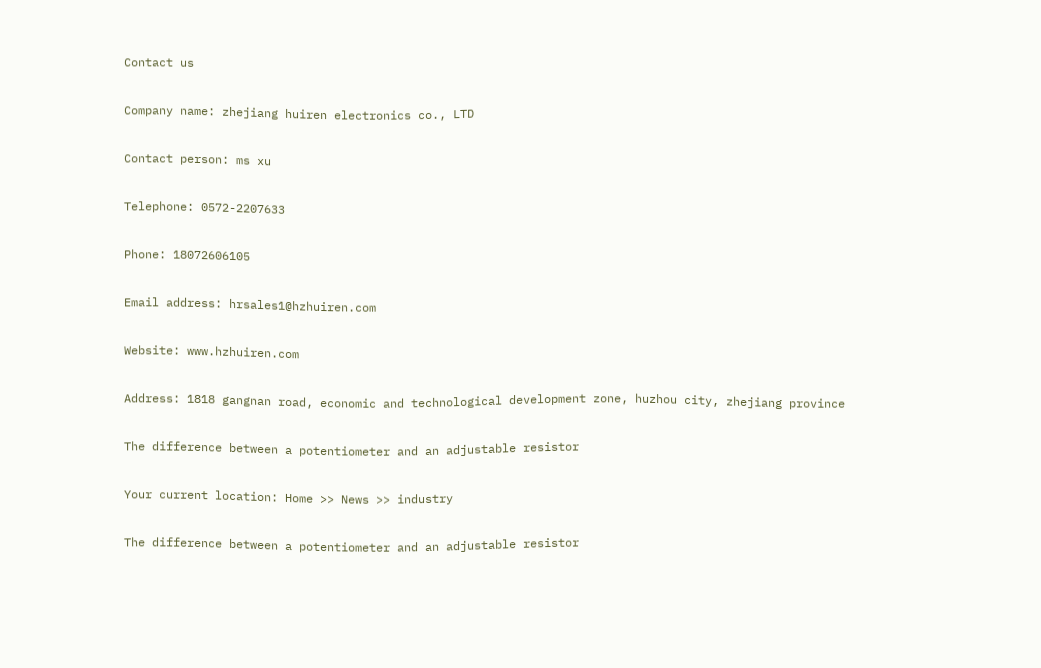Contact us

Company name: zhejiang huiren electronics co., LTD

Contact person: ms xu

Telephone: 0572-2207633

Phone: 18072606105

Email address: hrsales1@hzhuiren.com

Website: www.hzhuiren.com

Address: 1818 gangnan road, economic and technological development zone, huzhou city, zhejiang province

The difference between a potentiometer and an adjustable resistor

Your current location: Home >> News >> industry

The difference between a potentiometer and an adjustable resistor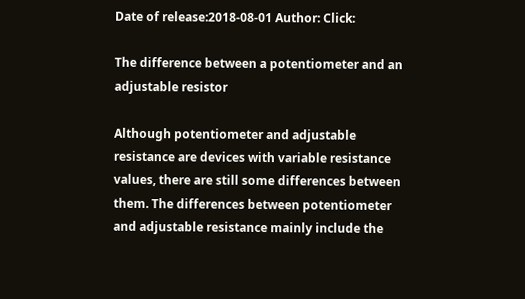Date of release:2018-08-01 Author: Click:

The difference between a potentiometer and an adjustable resistor

Although potentiometer and adjustable resistance are devices with variable resistance values, there are still some differences between them. The differences between potentiometer and adjustable resistance mainly include the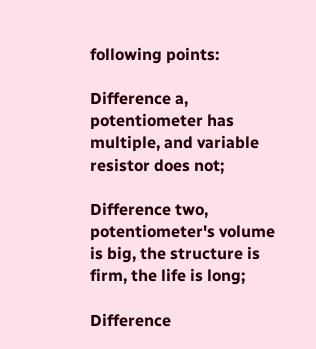following points:

Difference a, potentiometer has multiple, and variable resistor does not;

Difference two, potentiometer's volume is big, the structure is firm, the life is long;

Difference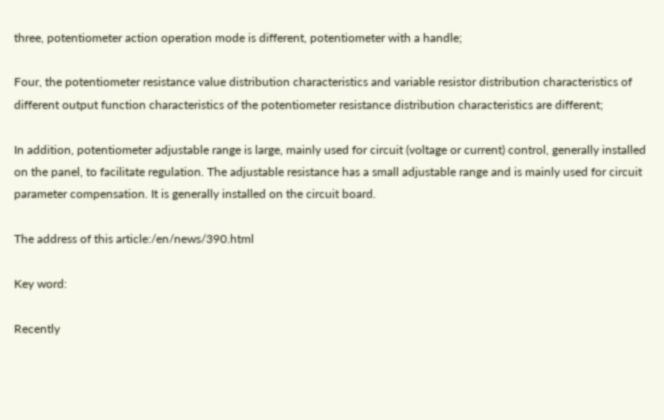three, potentiometer action operation mode is different, potentiometer with a handle;

Four, the potentiometer resistance value distribution characteristics and variable resistor distribution characteristics of different output function characteristics of the potentiometer resistance distribution characteristics are different;

In addition, potentiometer adjustable range is large, mainly used for circuit (voltage or current) control, generally installed on the panel, to facilitate regulation. The adjustable resistance has a small adjustable range and is mainly used for circuit parameter compensation. It is generally installed on the circuit board.

The address of this article:/en/news/390.html

Key word:

Recently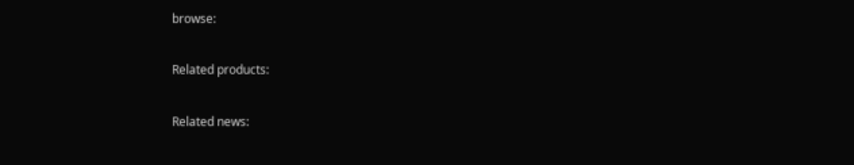browse:

Related products:

Related news: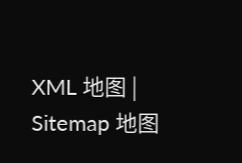XML 地图 | Sitemap 地图